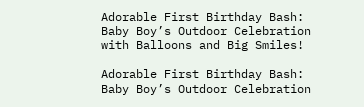Adorable First Birthday Bash: Baby Boy’s Outdoor Celebration with Balloons and Big Smiles!

Adorable First Birthday Bash: Baby Boy’s Outdoor Celebration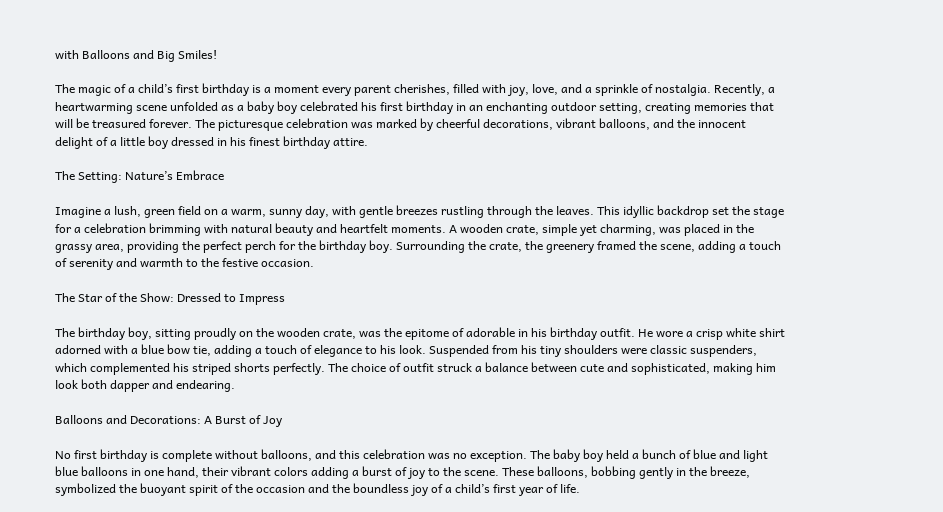with Balloons and Big Smiles!

The magic of a child’s first birthday is a moment every parent cherishes, filled with joy, love, and a sprinkle of nostalgia. Recently, a heartwarming scene unfolded as a baby boy celebrated his first birthday in an enchanting outdoor setting, creating memories that will be treasured forever. The picturesque celebration was marked by cheerful decorations, vibrant balloons, and the innocent delight of a little boy dressed in his finest birthday attire.

The Setting: Nature’s Embrace

Imagine a lush, green field on a warm, sunny day, with gentle breezes rustling through the leaves. This idyllic backdrop set the stage for a celebration brimming with natural beauty and heartfelt moments. A wooden crate, simple yet charming, was placed in the grassy area, providing the perfect perch for the birthday boy. Surrounding the crate, the greenery framed the scene, adding a touch of serenity and warmth to the festive occasion.

The Star of the Show: Dressed to Impress

The birthday boy, sitting proudly on the wooden crate, was the epitome of adorable in his birthday outfit. He wore a crisp white shirt adorned with a blue bow tie, adding a touch of elegance to his look. Suspended from his tiny shoulders were classic suspenders, which complemented his striped shorts perfectly. The choice of outfit struck a balance between cute and sophisticated, making him look both dapper and endearing.

Balloons and Decorations: A Burst of Joy

No first birthday is complete without balloons, and this celebration was no exception. The baby boy held a bunch of blue and light blue balloons in one hand, their vibrant colors adding a burst of joy to the scene. These balloons, bobbing gently in the breeze, symbolized the buoyant spirit of the occasion and the boundless joy of a child’s first year of life.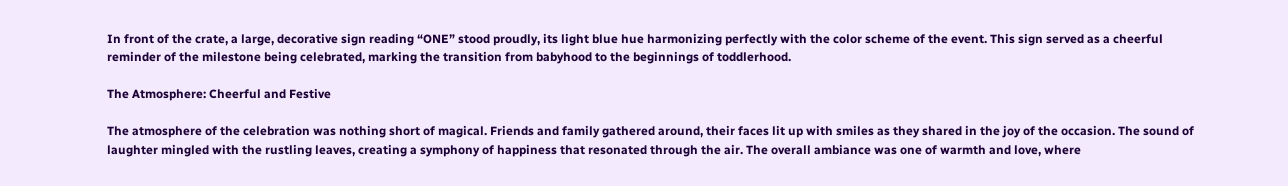In front of the crate, a large, decorative sign reading “ONE” stood proudly, its light blue hue harmonizing perfectly with the color scheme of the event. This sign served as a cheerful reminder of the milestone being celebrated, marking the transition from babyhood to the beginnings of toddlerhood.

The Atmosphere: Cheerful and Festive

The atmosphere of the celebration was nothing short of magical. Friends and family gathered around, their faces lit up with smiles as they shared in the joy of the occasion. The sound of laughter mingled with the rustling leaves, creating a symphony of happiness that resonated through the air. The overall ambiance was one of warmth and love, where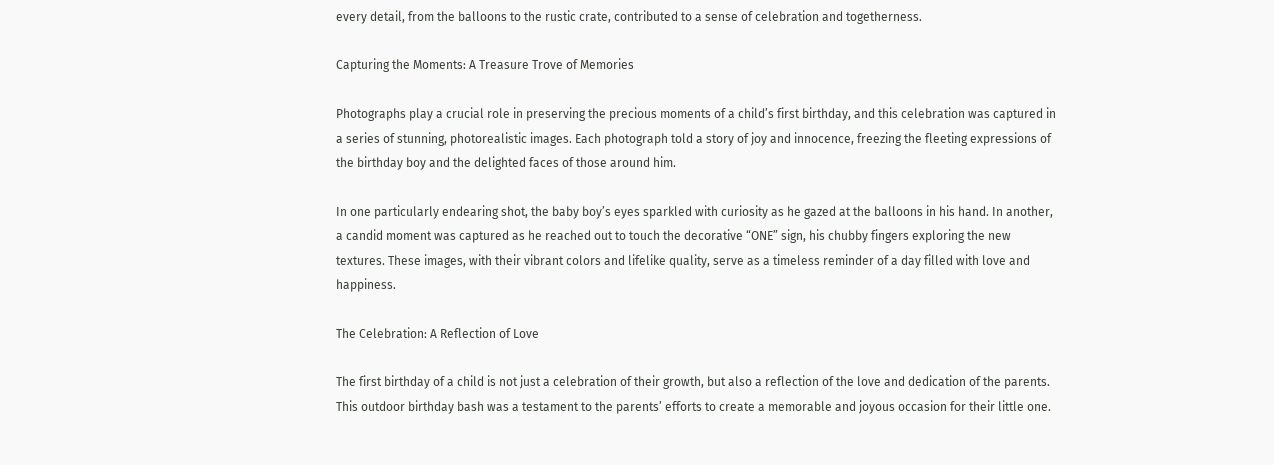every detail, from the balloons to the rustic crate, contributed to a sense of celebration and togetherness.

Capturing the Moments: A Treasure Trove of Memories

Photographs play a crucial role in preserving the precious moments of a child’s first birthday, and this celebration was captured in a series of stunning, photorealistic images. Each photograph told a story of joy and innocence, freezing the fleeting expressions of the birthday boy and the delighted faces of those around him.

In one particularly endearing shot, the baby boy’s eyes sparkled with curiosity as he gazed at the balloons in his hand. In another, a candid moment was captured as he reached out to touch the decorative “ONE” sign, his chubby fingers exploring the new textures. These images, with their vibrant colors and lifelike quality, serve as a timeless reminder of a day filled with love and happiness.

The Celebration: A Reflection of Love

The first birthday of a child is not just a celebration of their growth, but also a reflection of the love and dedication of the parents. This outdoor birthday bash was a testament to the parents’ efforts to create a memorable and joyous occasion for their little one.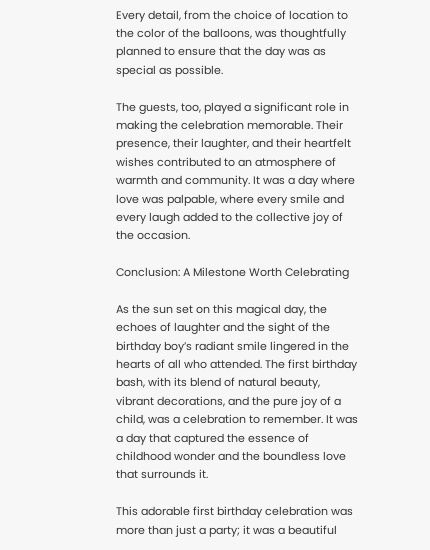Every detail, from the choice of location to the color of the balloons, was thoughtfully planned to ensure that the day was as special as possible.

The guests, too, played a significant role in making the celebration memorable. Their presence, their laughter, and their heartfelt wishes contributed to an atmosphere of warmth and community. It was a day where love was palpable, where every smile and every laugh added to the collective joy of the occasion.

Conclusion: A Milestone Worth Celebrating

As the sun set on this magical day, the echoes of laughter and the sight of the birthday boy’s radiant smile lingered in the hearts of all who attended. The first birthday bash, with its blend of natural beauty, vibrant decorations, and the pure joy of a child, was a celebration to remember. It was a day that captured the essence of childhood wonder and the boundless love that surrounds it.

This adorable first birthday celebration was more than just a party; it was a beautiful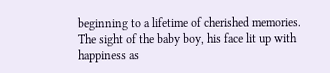beginning to a lifetime of cherished memories. The sight of the baby boy, his face lit up with happiness as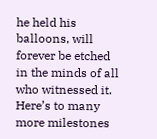he held his balloons, will forever be etched in the minds of all who witnessed it. Here’s to many more milestones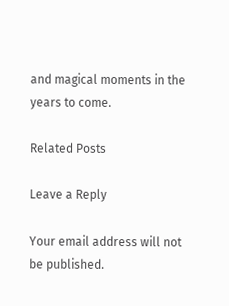and magical moments in the years to come.

Related Posts

Leave a Reply

Your email address will not be published.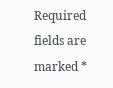Required fields are marked *